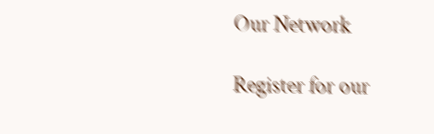Our Network

Register for our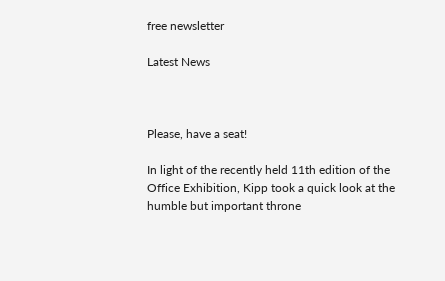free newsletter

Latest News



Please, have a seat!

In light of the recently held 11th edition of the Office Exhibition, Kipp took a quick look at the humble but important throne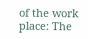of the work place: The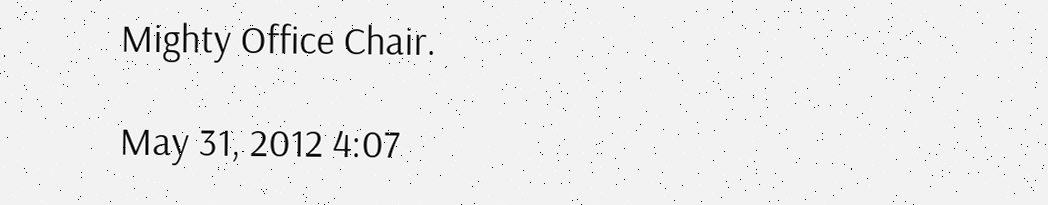Mighty Office Chair.

May 31, 2012 4:07